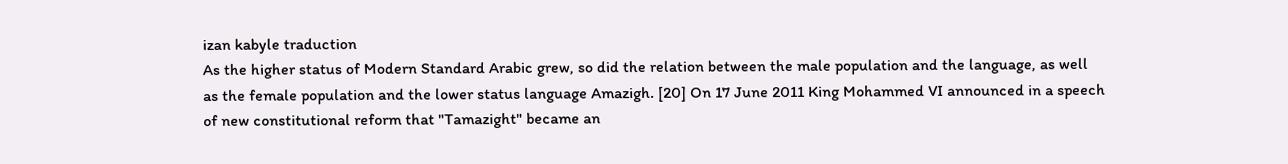izan kabyle traduction
As the higher status of Modern Standard Arabic grew, so did the relation between the male population and the language, as well as the female population and the lower status language Amazigh. [20] On 17 June 2011 King Mohammed VI announced in a speech of new constitutional reform that "Tamazight" became an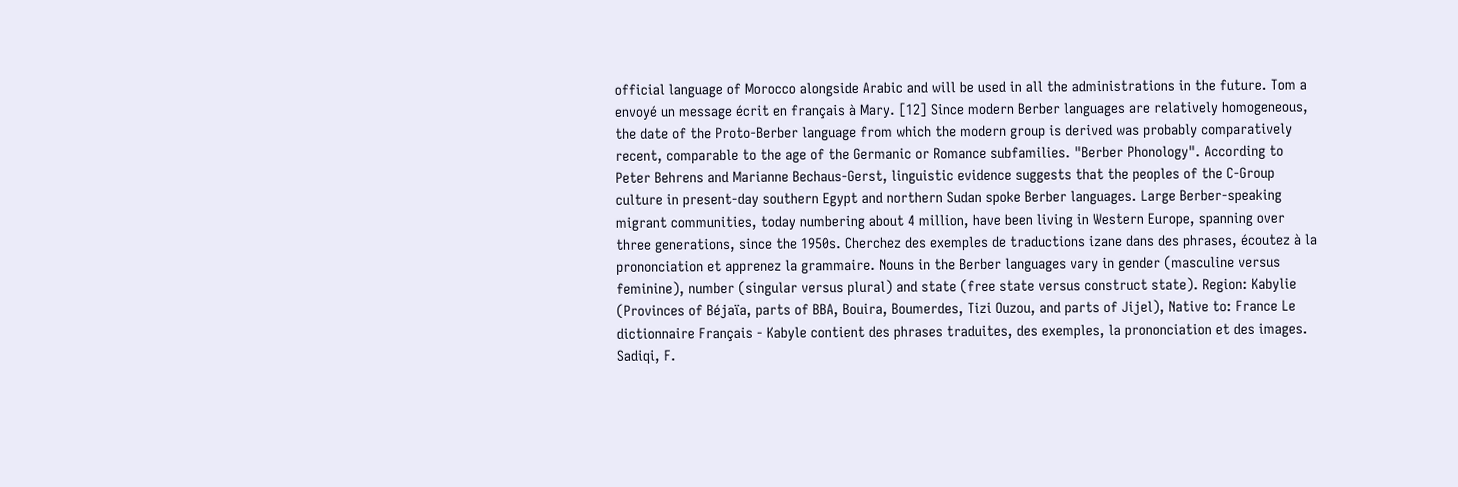official language of Morocco alongside Arabic and will be used in all the administrations in the future. Tom a envoyé un message écrit en français à Mary. [12] Since modern Berber languages are relatively homogeneous, the date of the Proto-Berber language from which the modern group is derived was probably comparatively recent, comparable to the age of the Germanic or Romance subfamilies. "Berber Phonology". According to Peter Behrens and Marianne Bechaus-Gerst, linguistic evidence suggests that the peoples of the C-Group culture in present-day southern Egypt and northern Sudan spoke Berber languages. Large Berber-speaking migrant communities, today numbering about 4 million, have been living in Western Europe, spanning over three generations, since the 1950s. Cherchez des exemples de traductions izane dans des phrases, écoutez à la prononciation et apprenez la grammaire. Nouns in the Berber languages vary in gender (masculine versus feminine), number (singular versus plural) and state (free state versus construct state). Region: Kabylie (Provinces of Béjaïa, parts of BBA, Bouira, Boumerdes, Tizi Ouzou, and parts of Jijel), Native to: France Le dictionnaire Français - Kabyle contient des phrases traduites, des exemples, la prononciation et des images. Sadiqi, F.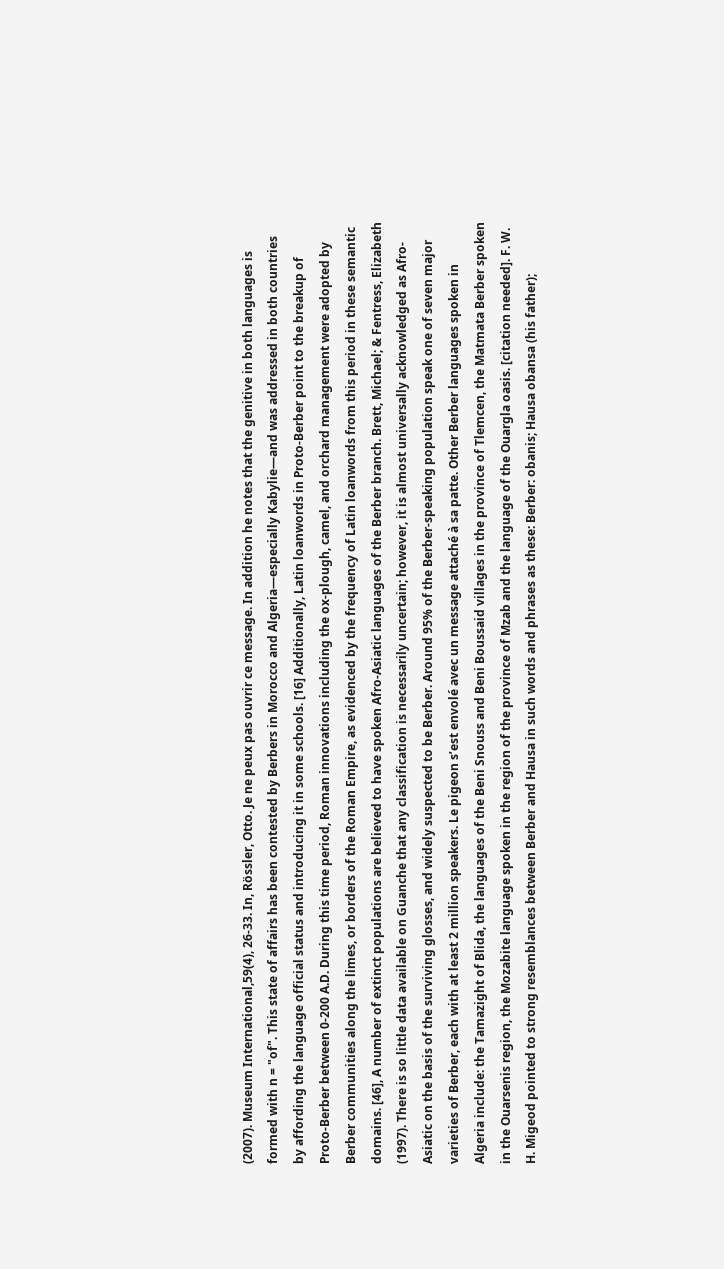(2007). Museum International,59(4), 26-33. In, Rössler, Otto. Je ne peux pas ouvrir ce message. In addition he notes that the genitive in both languages is formed with n = "of". This state of affairs has been contested by Berbers in Morocco and Algeria—especially Kabylie—and was addressed in both countries by affording the language official status and introducing it in some schools. [16] Additionally, Latin loanwords in Proto-Berber point to the breakup of Proto-Berber between 0-200 A.D. During this time period, Roman innovations including the ox-plough, camel, and orchard management were adopted by Berber communities along the limes, or borders of the Roman Empire, as evidenced by the frequency of Latin loanwords from this period in these semantic domains. [46], A number of extinct populations are believed to have spoken Afro-Asiatic languages of the Berber branch. Brett, Michael; & Fentress, Elizabeth (1997). There is so little data available on Guanche that any classification is necessarily uncertain; however, it is almost universally acknowledged as Afro-Asiatic on the basis of the surviving glosses, and widely suspected to be Berber. Around 95% of the Berber-speaking population speak one of seven major varieties of Berber, each with at least 2 million speakers. Le pigeon s’est envolé avec un message attaché à sa patte. Other Berber languages spoken in Algeria include: the Tamazight of Blida, the languages of the Beni Snouss and Beni Boussaid villages in the province of Tlemcen, the Matmata Berber spoken in the Ouarsenis region, the Mozabite language spoken in the region of the province of Mzab and the language of the Ouargla oasis. [citation needed]. F. W. H. Migeod pointed to strong resemblances between Berber and Hausa in such words and phrases as these: Berber: obanis; Hausa obansa (his father);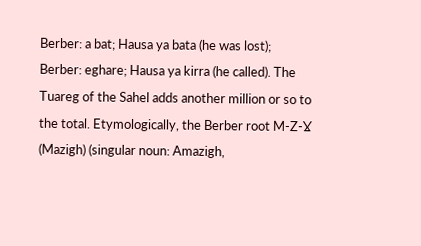Berber: a bat; Hausa ya bata (he was lost); Berber: eghare; Hausa ya kirra (he called). The Tuareg of the Sahel adds another million or so to the total. Etymologically, the Berber root M-Z-Ɣ (Mazigh) (singular noun: Amazigh,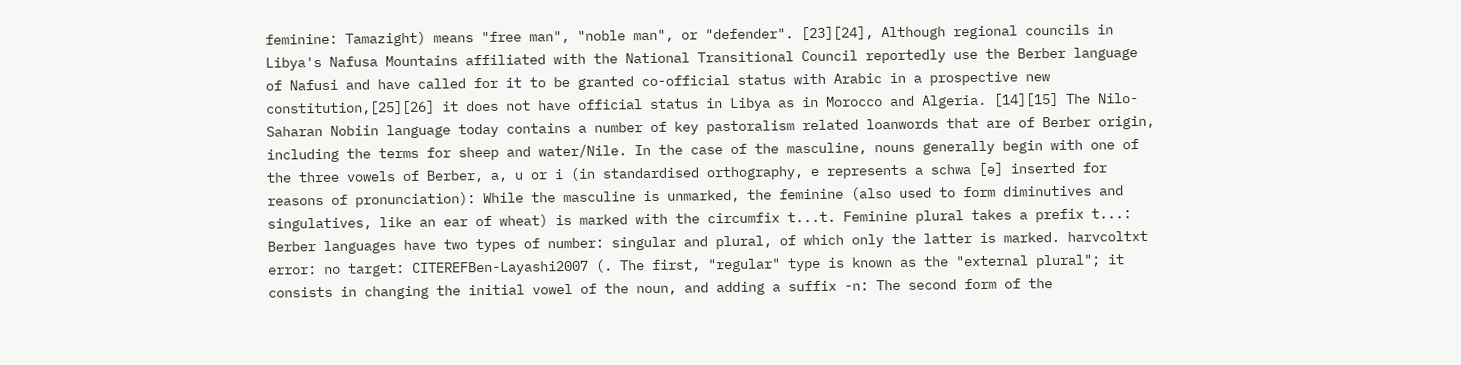feminine: Tamazight) means "free man", "noble man", or "defender". [23][24], Although regional councils in Libya's Nafusa Mountains affiliated with the National Transitional Council reportedly use the Berber language of Nafusi and have called for it to be granted co-official status with Arabic in a prospective new constitution,[25][26] it does not have official status in Libya as in Morocco and Algeria. [14][15] The Nilo-Saharan Nobiin language today contains a number of key pastoralism related loanwords that are of Berber origin, including the terms for sheep and water/Nile. In the case of the masculine, nouns generally begin with one of the three vowels of Berber, a, u or i (in standardised orthography, e represents a schwa [ə] inserted for reasons of pronunciation): While the masculine is unmarked, the feminine (also used to form diminutives and singulatives, like an ear of wheat) is marked with the circumfix t...t. Feminine plural takes a prefix t...: Berber languages have two types of number: singular and plural, of which only the latter is marked. harvcoltxt error: no target: CITEREFBen-Layashi2007 (. The first, "regular" type is known as the "external plural"; it consists in changing the initial vowel of the noun, and adding a suffix -n: The second form of the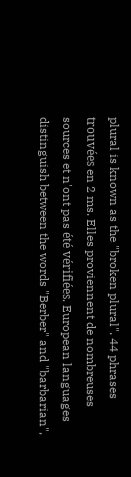plural is known as the "broken plural". 44 phrases trouvées en 2 ms. Elles proviennent de nombreuses sources et n'ont pas été vérifiées. European languages distinguish between the words "Berber" and "barbarian",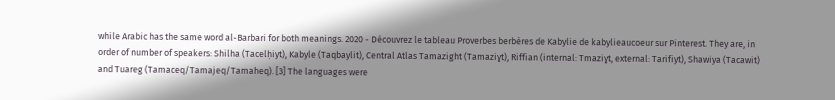while Arabic has the same word al-Barbari for both meanings. 2020 - Découvrez le tableau Proverbes berbères de Kabylie de kabylieaucoeur sur Pinterest. They are, in order of number of speakers: Shilha (Tacelḥiyt), Kabyle (Taqbaylit), Central Atlas Tamazight (Tamaziɣt), Riffian (internal: Tmaziɣt, external: Tarifiyt), Shawiya (Tacawit) and Tuareg (Tamaceq/Tamajeq/Tamaheq). [3] The languages were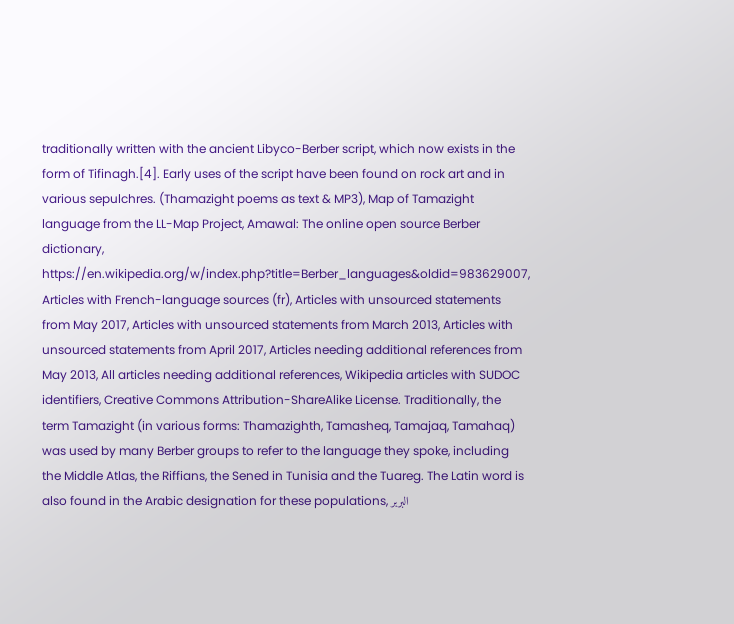traditionally written with the ancient Libyco-Berber script, which now exists in the form of Tifinagh.[4]. Early uses of the script have been found on rock art and in various sepulchres. (Thamazight poems as text & MP3), Map of Tamazight language from the LL-Map Project, Amawal: The online open source Berber dictionary, https://en.wikipedia.org/w/index.php?title=Berber_languages&oldid=983629007, Articles with French-language sources (fr), Articles with unsourced statements from May 2017, Articles with unsourced statements from March 2013, Articles with unsourced statements from April 2017, Articles needing additional references from May 2013, All articles needing additional references, Wikipedia articles with SUDOC identifiers, Creative Commons Attribution-ShareAlike License. Traditionally, the term Tamazight (in various forms: Thamazighth, Tamasheq, Tamajaq, Tamahaq) was used by many Berber groups to refer to the language they spoke, including the Middle Atlas, the Riffians, the Sened in Tunisia and the Tuareg. The Latin word is also found in the Arabic designation for these populations, البربر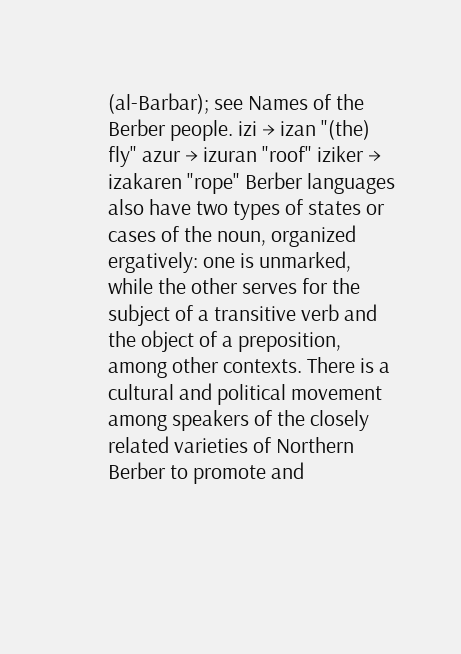(al-Barbar); see Names of the Berber people. izi → izan "(the) fly" azur → izuran "roof" iziker → izakaren "rope" Berber languages also have two types of states or cases of the noun, organized ergatively: one is unmarked, while the other serves for the subject of a transitive verb and the object of a preposition, among other contexts. There is a cultural and political movement among speakers of the closely related varieties of Northern Berber to promote and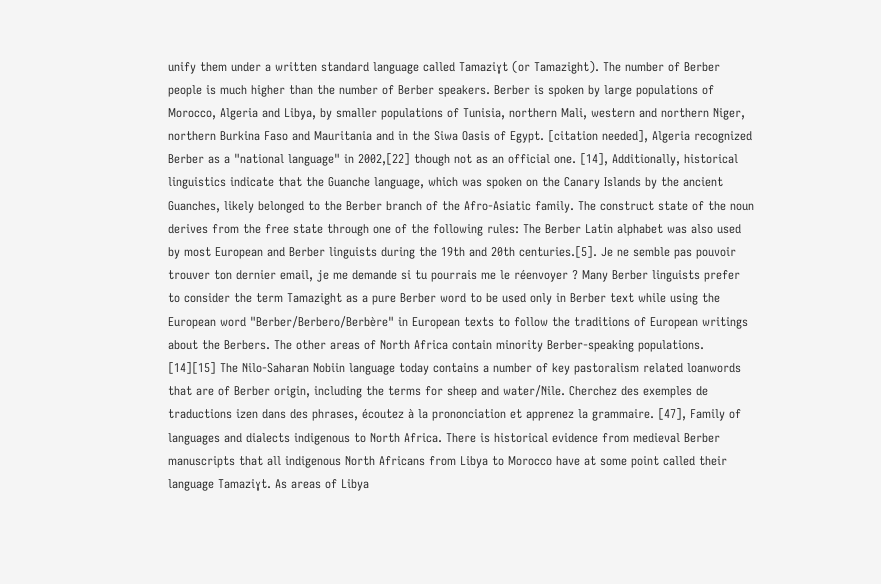unify them under a written standard language called Tamaziɣt (or Tamazight). The number of Berber people is much higher than the number of Berber speakers. Berber is spoken by large populations of Morocco, Algeria and Libya, by smaller populations of Tunisia, northern Mali, western and northern Niger, northern Burkina Faso and Mauritania and in the Siwa Oasis of Egypt. [citation needed], Algeria recognized Berber as a "national language" in 2002,[22] though not as an official one. [14], Additionally, historical linguistics indicate that the Guanche language, which was spoken on the Canary Islands by the ancient Guanches, likely belonged to the Berber branch of the Afro-Asiatic family. The construct state of the noun derives from the free state through one of the following rules: The Berber Latin alphabet was also used by most European and Berber linguists during the 19th and 20th centuries.[5]. Je ne semble pas pouvoir trouver ton dernier email, je me demande si tu pourrais me le réenvoyer ? Many Berber linguists prefer to consider the term Tamazight as a pure Berber word to be used only in Berber text while using the European word "Berber/Berbero/Berbère" in European texts to follow the traditions of European writings about the Berbers. The other areas of North Africa contain minority Berber-speaking populations. [14][15] The Nilo-Saharan Nobiin language today contains a number of key pastoralism related loanwords that are of Berber origin, including the terms for sheep and water/Nile. Cherchez des exemples de traductions izen dans des phrases, écoutez à la prononciation et apprenez la grammaire. [47], Family of languages and dialects indigenous to North Africa. There is historical evidence from medieval Berber manuscripts that all indigenous North Africans from Libya to Morocco have at some point called their language Tamaziɣt. As areas of Libya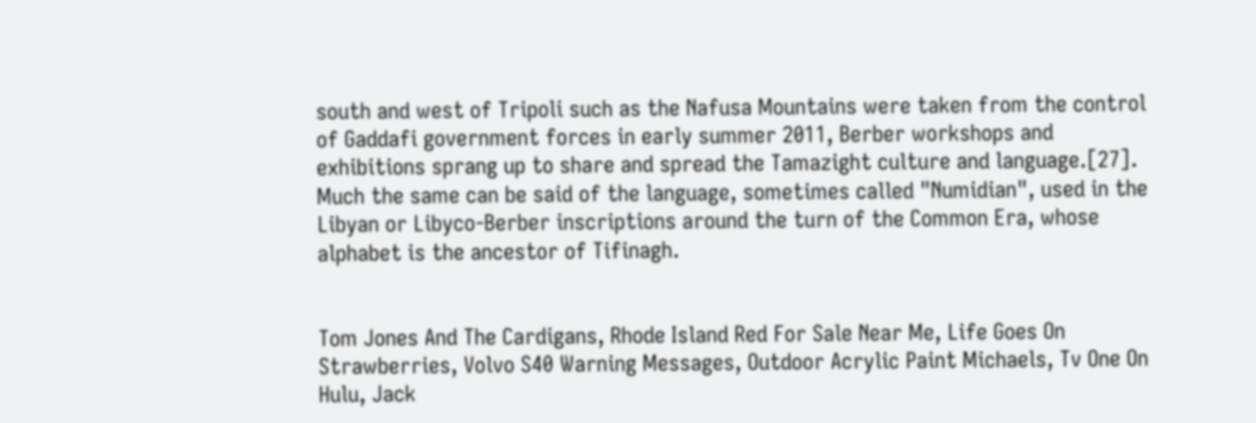south and west of Tripoli such as the Nafusa Mountains were taken from the control of Gaddafi government forces in early summer 2011, Berber workshops and exhibitions sprang up to share and spread the Tamazight culture and language.[27]. Much the same can be said of the language, sometimes called "Numidian", used in the Libyan or Libyco-Berber inscriptions around the turn of the Common Era, whose alphabet is the ancestor of Tifinagh.


Tom Jones And The Cardigans, Rhode Island Red For Sale Near Me, Life Goes On Strawberries, Volvo S40 Warning Messages, Outdoor Acrylic Paint Michaels, Tv One On Hulu, Jack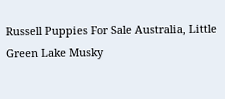Russell Puppies For Sale Australia, Little Green Lake Musky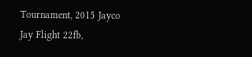Tournament, 2015 Jayco Jay Flight 22fb,